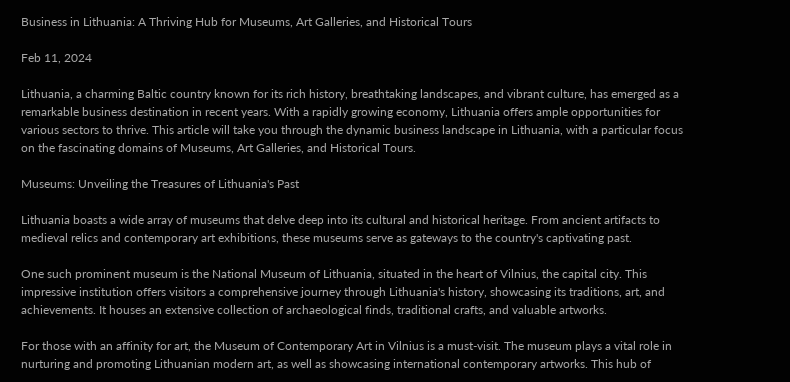Business in Lithuania: A Thriving Hub for Museums, Art Galleries, and Historical Tours

Feb 11, 2024

Lithuania, a charming Baltic country known for its rich history, breathtaking landscapes, and vibrant culture, has emerged as a remarkable business destination in recent years. With a rapidly growing economy, Lithuania offers ample opportunities for various sectors to thrive. This article will take you through the dynamic business landscape in Lithuania, with a particular focus on the fascinating domains of Museums, Art Galleries, and Historical Tours.

Museums: Unveiling the Treasures of Lithuania's Past

Lithuania boasts a wide array of museums that delve deep into its cultural and historical heritage. From ancient artifacts to medieval relics and contemporary art exhibitions, these museums serve as gateways to the country's captivating past.

One such prominent museum is the National Museum of Lithuania, situated in the heart of Vilnius, the capital city. This impressive institution offers visitors a comprehensive journey through Lithuania's history, showcasing its traditions, art, and achievements. It houses an extensive collection of archaeological finds, traditional crafts, and valuable artworks.

For those with an affinity for art, the Museum of Contemporary Art in Vilnius is a must-visit. The museum plays a vital role in nurturing and promoting Lithuanian modern art, as well as showcasing international contemporary artworks. This hub of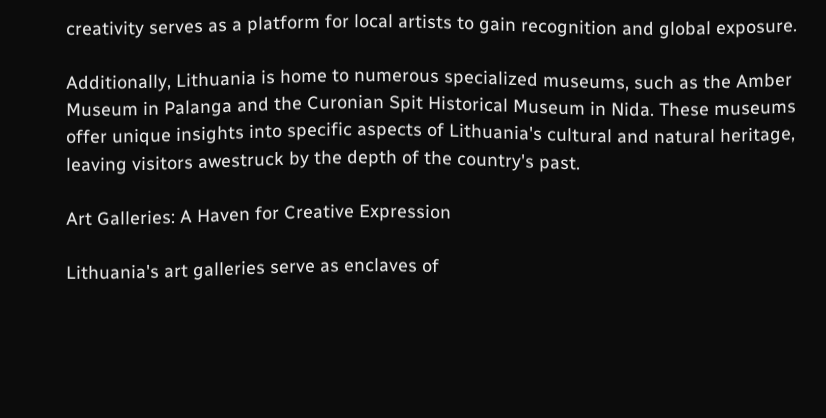creativity serves as a platform for local artists to gain recognition and global exposure.

Additionally, Lithuania is home to numerous specialized museums, such as the Amber Museum in Palanga and the Curonian Spit Historical Museum in Nida. These museums offer unique insights into specific aspects of Lithuania's cultural and natural heritage, leaving visitors awestruck by the depth of the country's past.

Art Galleries: A Haven for Creative Expression

Lithuania's art galleries serve as enclaves of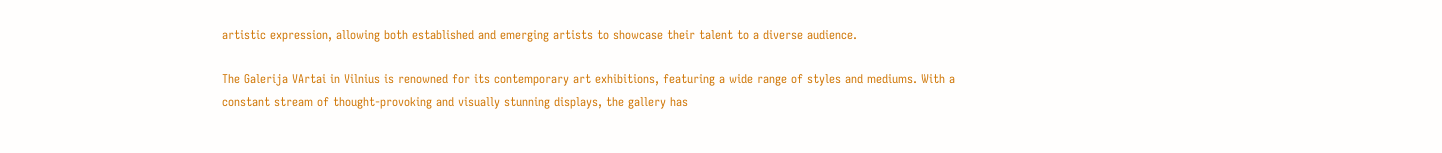artistic expression, allowing both established and emerging artists to showcase their talent to a diverse audience.

The Galerija VArtai in Vilnius is renowned for its contemporary art exhibitions, featuring a wide range of styles and mediums. With a constant stream of thought-provoking and visually stunning displays, the gallery has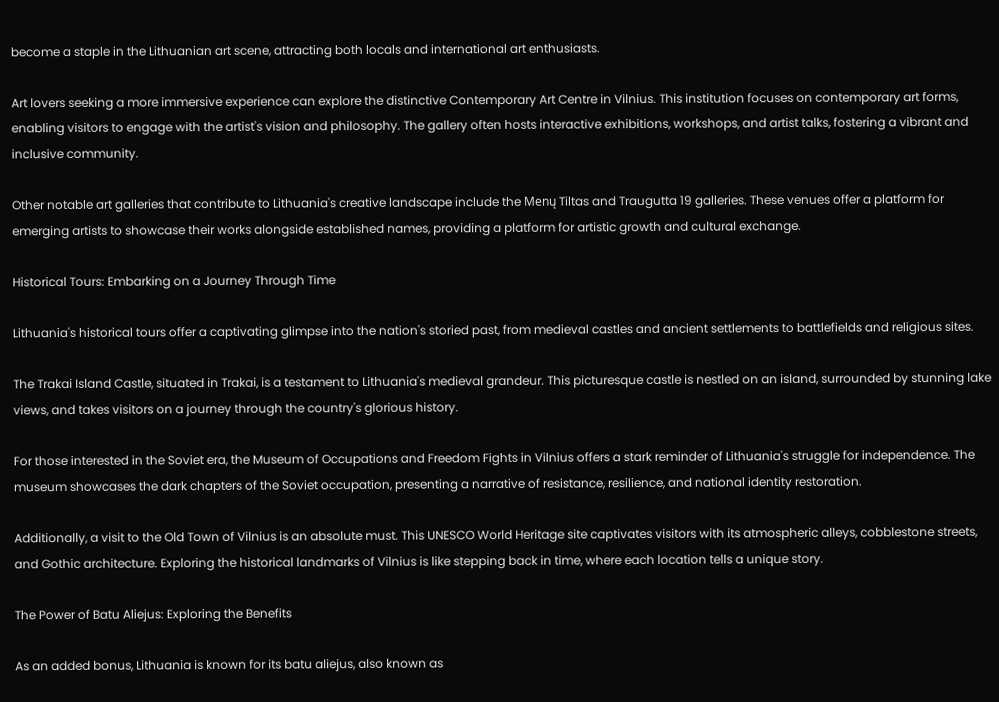become a staple in the Lithuanian art scene, attracting both locals and international art enthusiasts.

Art lovers seeking a more immersive experience can explore the distinctive Contemporary Art Centre in Vilnius. This institution focuses on contemporary art forms, enabling visitors to engage with the artist's vision and philosophy. The gallery often hosts interactive exhibitions, workshops, and artist talks, fostering a vibrant and inclusive community.

Other notable art galleries that contribute to Lithuania's creative landscape include the Menų Tiltas and Traugutta 19 galleries. These venues offer a platform for emerging artists to showcase their works alongside established names, providing a platform for artistic growth and cultural exchange.

Historical Tours: Embarking on a Journey Through Time

Lithuania's historical tours offer a captivating glimpse into the nation's storied past, from medieval castles and ancient settlements to battlefields and religious sites.

The Trakai Island Castle, situated in Trakai, is a testament to Lithuania's medieval grandeur. This picturesque castle is nestled on an island, surrounded by stunning lake views, and takes visitors on a journey through the country's glorious history.

For those interested in the Soviet era, the Museum of Occupations and Freedom Fights in Vilnius offers a stark reminder of Lithuania's struggle for independence. The museum showcases the dark chapters of the Soviet occupation, presenting a narrative of resistance, resilience, and national identity restoration.

Additionally, a visit to the Old Town of Vilnius is an absolute must. This UNESCO World Heritage site captivates visitors with its atmospheric alleys, cobblestone streets, and Gothic architecture. Exploring the historical landmarks of Vilnius is like stepping back in time, where each location tells a unique story.

The Power of Batu Aliejus: Exploring the Benefits

As an added bonus, Lithuania is known for its batu aliejus, also known as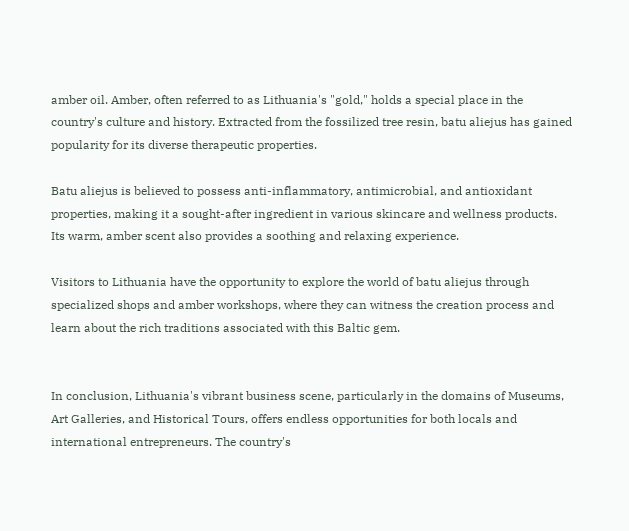amber oil. Amber, often referred to as Lithuania's "gold," holds a special place in the country's culture and history. Extracted from the fossilized tree resin, batu aliejus has gained popularity for its diverse therapeutic properties.

Batu aliejus is believed to possess anti-inflammatory, antimicrobial, and antioxidant properties, making it a sought-after ingredient in various skincare and wellness products. Its warm, amber scent also provides a soothing and relaxing experience.

Visitors to Lithuania have the opportunity to explore the world of batu aliejus through specialized shops and amber workshops, where they can witness the creation process and learn about the rich traditions associated with this Baltic gem.


In conclusion, Lithuania's vibrant business scene, particularly in the domains of Museums, Art Galleries, and Historical Tours, offers endless opportunities for both locals and international entrepreneurs. The country's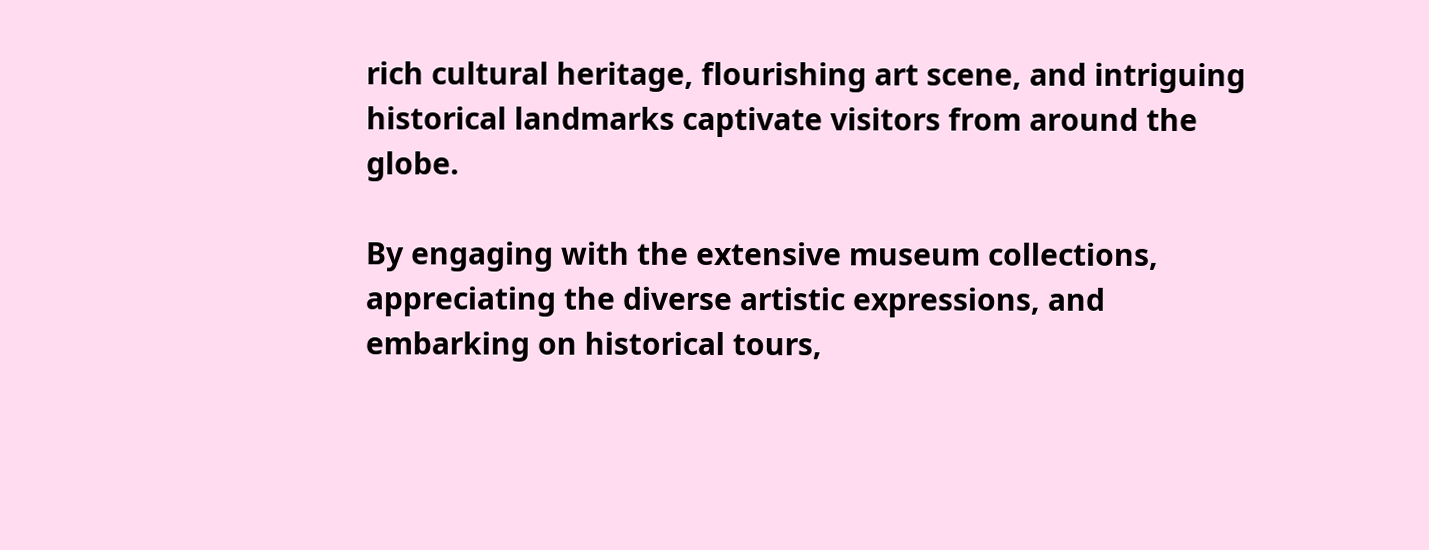rich cultural heritage, flourishing art scene, and intriguing historical landmarks captivate visitors from around the globe.

By engaging with the extensive museum collections, appreciating the diverse artistic expressions, and embarking on historical tours,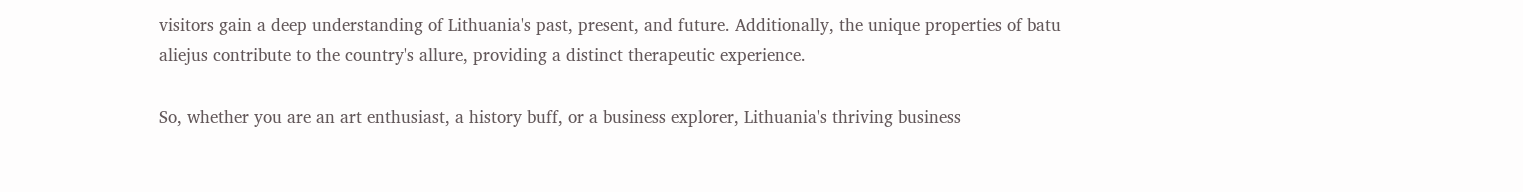visitors gain a deep understanding of Lithuania's past, present, and future. Additionally, the unique properties of batu aliejus contribute to the country's allure, providing a distinct therapeutic experience.

So, whether you are an art enthusiast, a history buff, or a business explorer, Lithuania's thriving business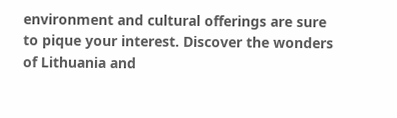environment and cultural offerings are sure to pique your interest. Discover the wonders of Lithuania and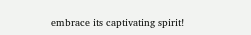embrace its captivating spirit!